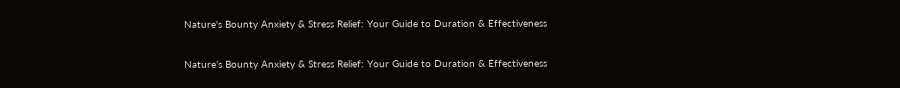Nature's Bounty Anxiety & Stress Relief: Your Guide to Duration & Effectiveness

Nature’s Bounty Anxiety & Stress Relief: Your Guide to Duration & Effectiveness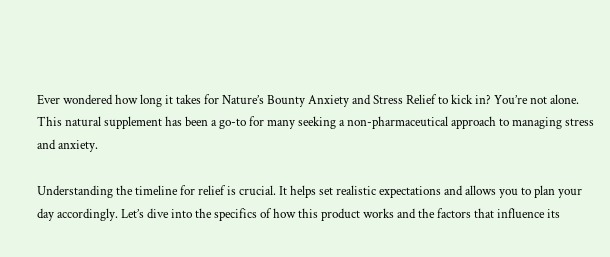Ever wondered how long it takes for Nature’s Bounty Anxiety and Stress Relief to kick in? You’re not alone. This natural supplement has been a go-to for many seeking a non-pharmaceutical approach to managing stress and anxiety.

Understanding the timeline for relief is crucial. It helps set realistic expectations and allows you to plan your day accordingly. Let’s dive into the specifics of how this product works and the factors that influence its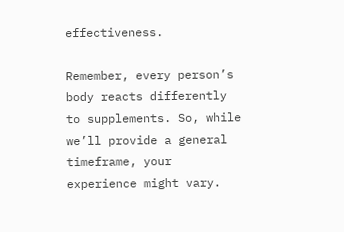effectiveness.

Remember, every person’s body reacts differently to supplements. So, while we’ll provide a general timeframe, your experience might vary.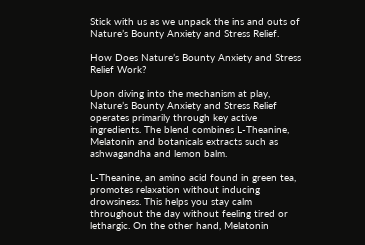Stick with us as we unpack the ins and outs of Nature’s Bounty Anxiety and Stress Relief.

How Does Nature’s Bounty Anxiety and Stress Relief Work?

Upon diving into the mechanism at play, Nature’s Bounty Anxiety and Stress Relief operates primarily through key active ingredients. The blend combines L-Theanine, Melatonin and botanicals extracts such as ashwagandha and lemon balm.

L-Theanine, an amino acid found in green tea, promotes relaxation without inducing drowsiness. This helps you stay calm throughout the day without feeling tired or lethargic. On the other hand, Melatonin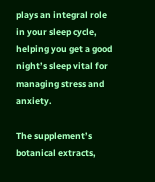plays an integral role in your sleep cycle, helping you get a good night’s sleep vital for managing stress and anxiety.

The supplement’s botanical extracts,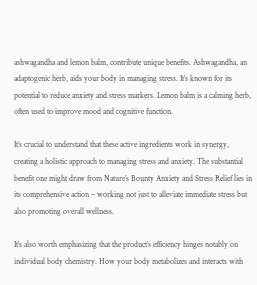ashwagandha and lemon balm, contribute unique benefits. Ashwagandha, an adaptogenic herb, aids your body in managing stress. It’s known for its potential to reduce anxiety and stress markers. Lemon balm is a calming herb, often used to improve mood and cognitive function.

It’s crucial to understand that these active ingredients work in synergy, creating a holistic approach to managing stress and anxiety. The substantial benefit one might draw from Nature’s Bounty Anxiety and Stress Relief lies in its comprehensive action – working not just to alleviate immediate stress but also promoting overall wellness.

It’s also worth emphasizing that the product’s efficiency hinges notably on individual body chemistry. How your body metabolizes and interacts with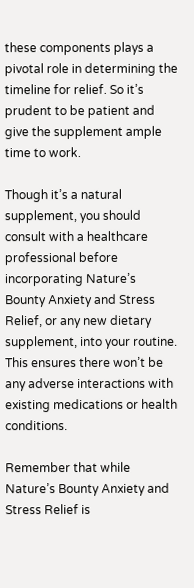these components plays a pivotal role in determining the timeline for relief. So it’s prudent to be patient and give the supplement ample time to work.

Though it’s a natural supplement, you should consult with a healthcare professional before incorporating Nature’s Bounty Anxiety and Stress Relief, or any new dietary supplement, into your routine. This ensures there won’t be any adverse interactions with existing medications or health conditions.

Remember that while Nature’s Bounty Anxiety and Stress Relief is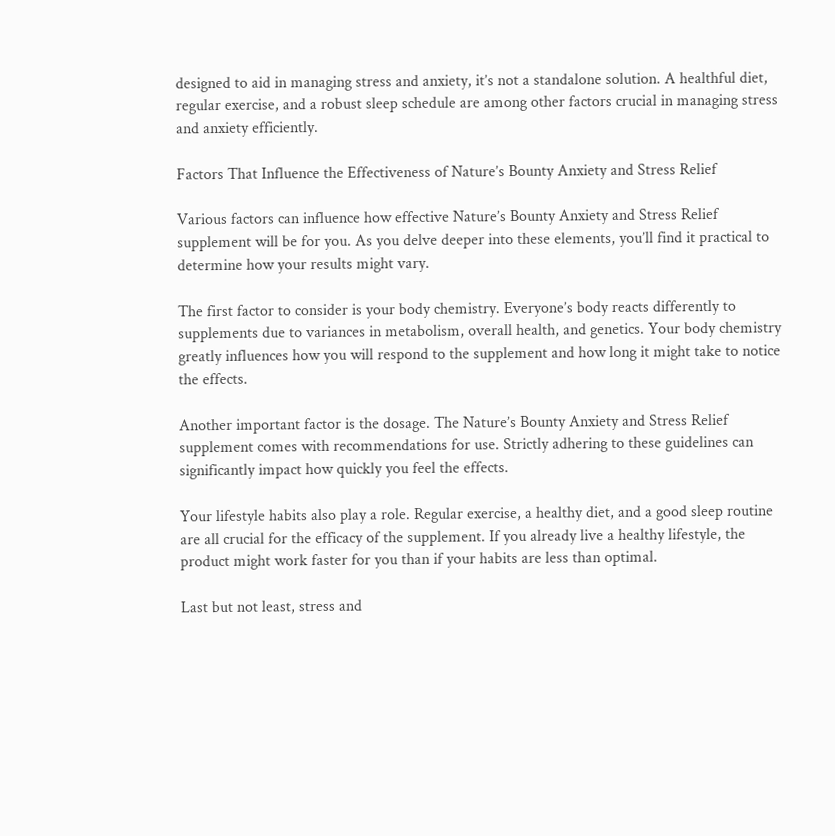designed to aid in managing stress and anxiety, it’s not a standalone solution. A healthful diet, regular exercise, and a robust sleep schedule are among other factors crucial in managing stress and anxiety efficiently.

Factors That Influence the Effectiveness of Nature’s Bounty Anxiety and Stress Relief

Various factors can influence how effective Nature’s Bounty Anxiety and Stress Relief supplement will be for you. As you delve deeper into these elements, you’ll find it practical to determine how your results might vary.

The first factor to consider is your body chemistry. Everyone’s body reacts differently to supplements due to variances in metabolism, overall health, and genetics. Your body chemistry greatly influences how you will respond to the supplement and how long it might take to notice the effects.

Another important factor is the dosage. The Nature’s Bounty Anxiety and Stress Relief supplement comes with recommendations for use. Strictly adhering to these guidelines can significantly impact how quickly you feel the effects.

Your lifestyle habits also play a role. Regular exercise, a healthy diet, and a good sleep routine are all crucial for the efficacy of the supplement. If you already live a healthy lifestyle, the product might work faster for you than if your habits are less than optimal.

Last but not least, stress and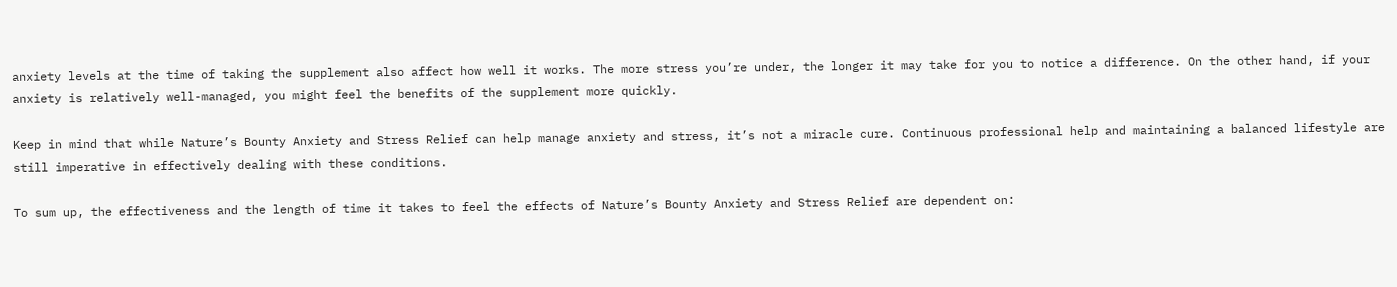anxiety levels at the time of taking the supplement also affect how well it works. The more stress you’re under, the longer it may take for you to notice a difference. On the other hand, if your anxiety is relatively well-managed, you might feel the benefits of the supplement more quickly.

Keep in mind that while Nature’s Bounty Anxiety and Stress Relief can help manage anxiety and stress, it’s not a miracle cure. Continuous professional help and maintaining a balanced lifestyle are still imperative in effectively dealing with these conditions.

To sum up, the effectiveness and the length of time it takes to feel the effects of Nature’s Bounty Anxiety and Stress Relief are dependent on: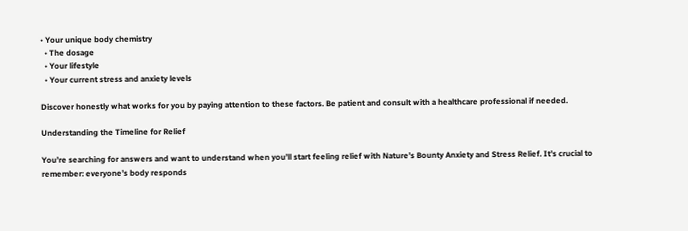• Your unique body chemistry
  • The dosage
  • Your lifestyle
  • Your current stress and anxiety levels

Discover honestly what works for you by paying attention to these factors. Be patient and consult with a healthcare professional if needed.

Understanding the Timeline for Relief

You’re searching for answers and want to understand when you’ll start feeling relief with Nature’s Bounty Anxiety and Stress Relief. It’s crucial to remember: everyone’s body responds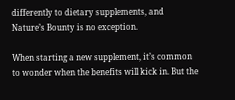differently to dietary supplements, and Nature’s Bounty is no exception.

When starting a new supplement, it’s common to wonder when the benefits will kick in. But the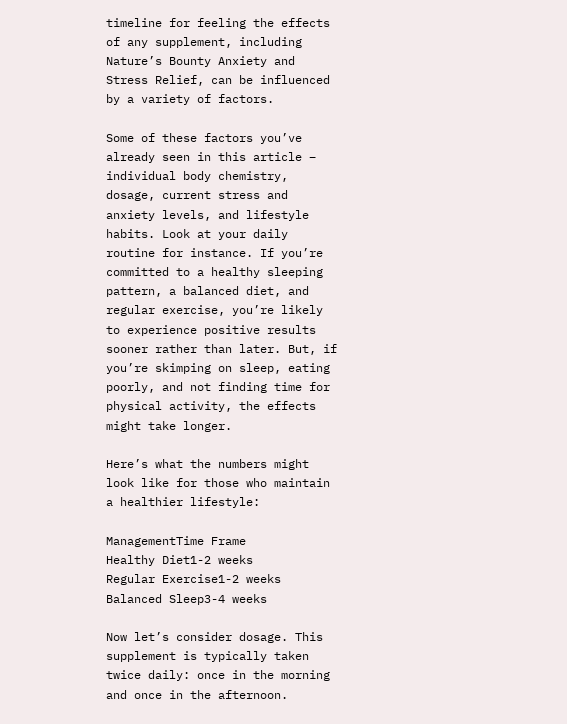timeline for feeling the effects of any supplement, including Nature’s Bounty Anxiety and Stress Relief, can be influenced by a variety of factors.

Some of these factors you’ve already seen in this article – individual body chemistry, dosage, current stress and anxiety levels, and lifestyle habits. Look at your daily routine for instance. If you’re committed to a healthy sleeping pattern, a balanced diet, and regular exercise, you’re likely to experience positive results sooner rather than later. But, if you’re skimping on sleep, eating poorly, and not finding time for physical activity, the effects might take longer.

Here’s what the numbers might look like for those who maintain a healthier lifestyle:

ManagementTime Frame
Healthy Diet1-2 weeks
Regular Exercise1-2 weeks
Balanced Sleep3-4 weeks

Now let’s consider dosage. This supplement is typically taken twice daily: once in the morning and once in the afternoon.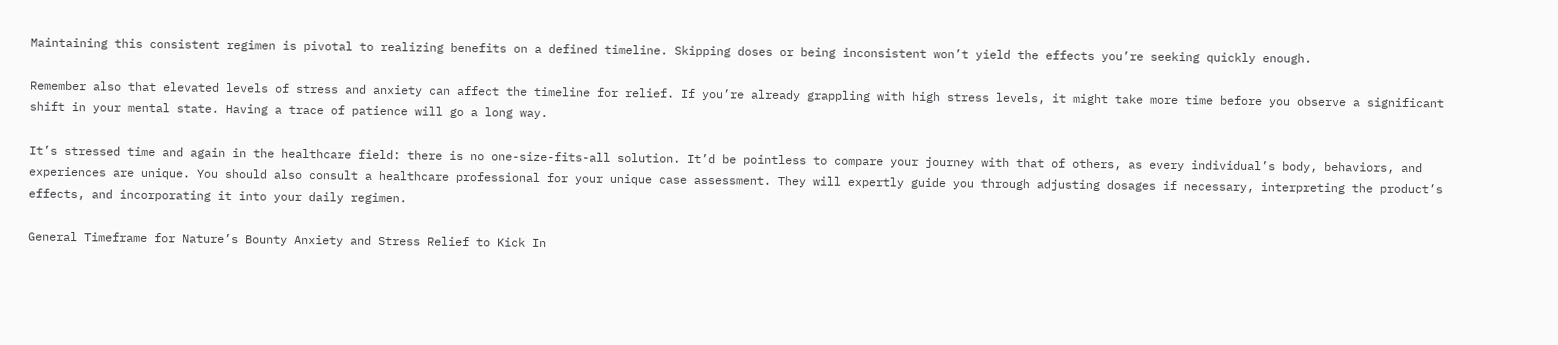Maintaining this consistent regimen is pivotal to realizing benefits on a defined timeline. Skipping doses or being inconsistent won’t yield the effects you’re seeking quickly enough.

Remember also that elevated levels of stress and anxiety can affect the timeline for relief. If you’re already grappling with high stress levels, it might take more time before you observe a significant shift in your mental state. Having a trace of patience will go a long way.

It’s stressed time and again in the healthcare field: there is no one-size-fits-all solution. It’d be pointless to compare your journey with that of others, as every individual’s body, behaviors, and experiences are unique. You should also consult a healthcare professional for your unique case assessment. They will expertly guide you through adjusting dosages if necessary, interpreting the product’s effects, and incorporating it into your daily regimen.

General Timeframe for Nature’s Bounty Anxiety and Stress Relief to Kick In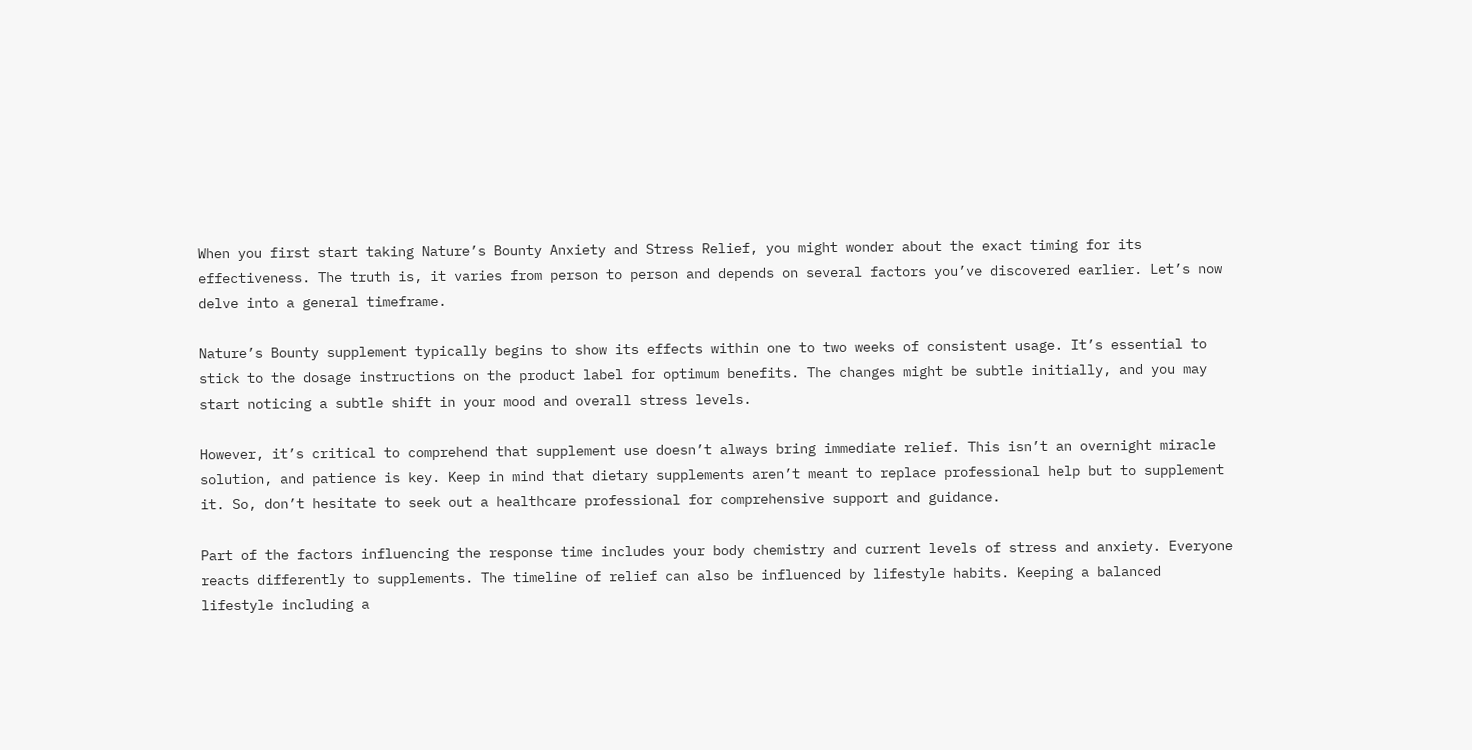When you first start taking Nature’s Bounty Anxiety and Stress Relief, you might wonder about the exact timing for its effectiveness. The truth is, it varies from person to person and depends on several factors you’ve discovered earlier. Let’s now delve into a general timeframe.

Nature’s Bounty supplement typically begins to show its effects within one to two weeks of consistent usage. It’s essential to stick to the dosage instructions on the product label for optimum benefits. The changes might be subtle initially, and you may start noticing a subtle shift in your mood and overall stress levels.

However, it’s critical to comprehend that supplement use doesn’t always bring immediate relief. This isn’t an overnight miracle solution, and patience is key. Keep in mind that dietary supplements aren’t meant to replace professional help but to supplement it. So, don’t hesitate to seek out a healthcare professional for comprehensive support and guidance.

Part of the factors influencing the response time includes your body chemistry and current levels of stress and anxiety. Everyone reacts differently to supplements. The timeline of relief can also be influenced by lifestyle habits. Keeping a balanced lifestyle including a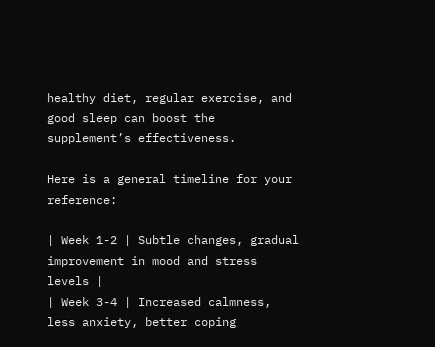healthy diet, regular exercise, and good sleep can boost the supplement’s effectiveness.

Here is a general timeline for your reference:

| Week 1-2 | Subtle changes, gradual improvement in mood and stress levels |
| Week 3-4 | Increased calmness, less anxiety, better coping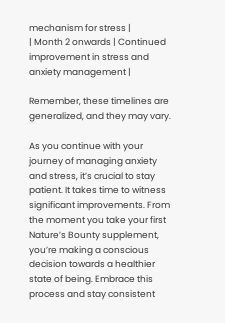mechanism for stress |
| Month 2 onwards | Continued improvement in stress and anxiety management |

Remember, these timelines are generalized, and they may vary.

As you continue with your journey of managing anxiety and stress, it’s crucial to stay patient. It takes time to witness significant improvements. From the moment you take your first Nature’s Bounty supplement, you’re making a conscious decision towards a healthier state of being. Embrace this process and stay consistent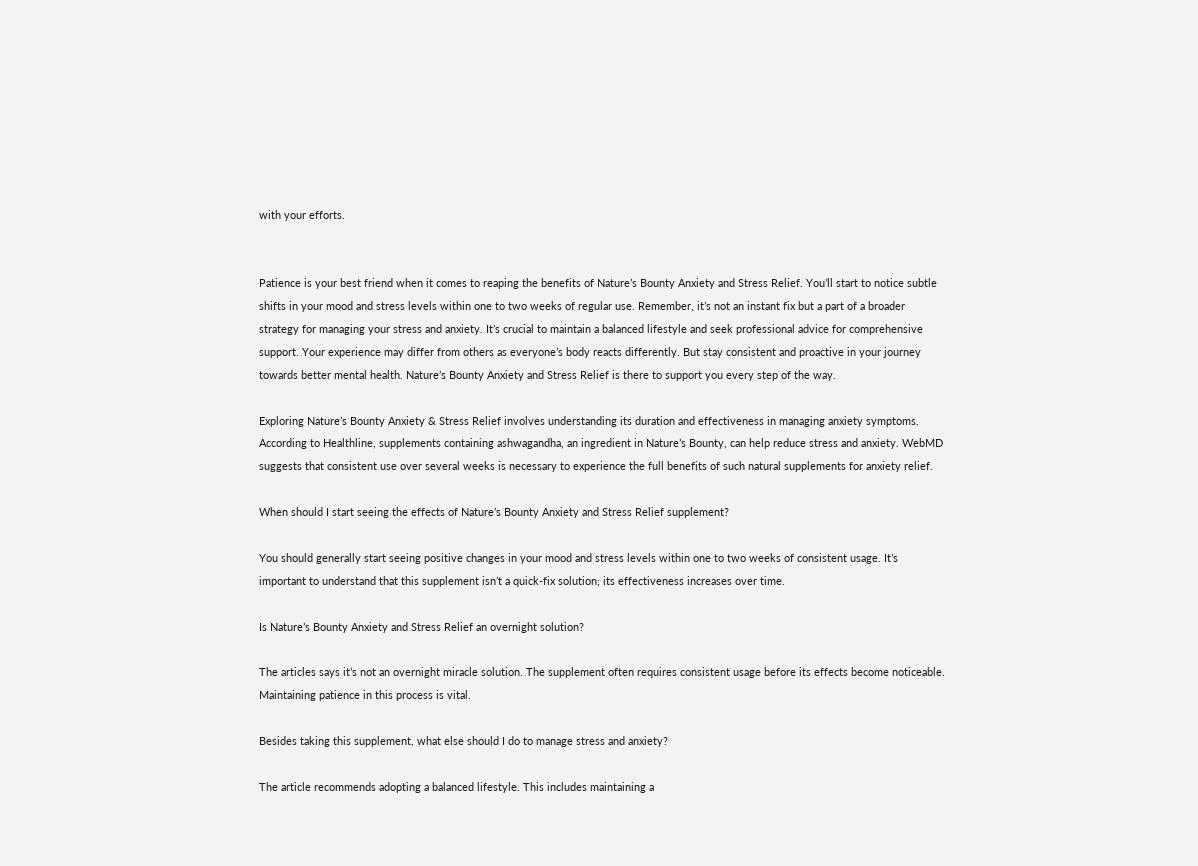with your efforts.


Patience is your best friend when it comes to reaping the benefits of Nature’s Bounty Anxiety and Stress Relief. You’ll start to notice subtle shifts in your mood and stress levels within one to two weeks of regular use. Remember, it’s not an instant fix but a part of a broader strategy for managing your stress and anxiety. It’s crucial to maintain a balanced lifestyle and seek professional advice for comprehensive support. Your experience may differ from others as everyone’s body reacts differently. But stay consistent and proactive in your journey towards better mental health. Nature’s Bounty Anxiety and Stress Relief is there to support you every step of the way.

Exploring Nature’s Bounty Anxiety & Stress Relief involves understanding its duration and effectiveness in managing anxiety symptoms. According to Healthline, supplements containing ashwagandha, an ingredient in Nature’s Bounty, can help reduce stress and anxiety. WebMD suggests that consistent use over several weeks is necessary to experience the full benefits of such natural supplements for anxiety relief.

When should I start seeing the effects of Nature’s Bounty Anxiety and Stress Relief supplement?

You should generally start seeing positive changes in your mood and stress levels within one to two weeks of consistent usage. It’s important to understand that this supplement isn’t a quick-fix solution; its effectiveness increases over time.

Is Nature’s Bounty Anxiety and Stress Relief an overnight solution?

The articles says it’s not an overnight miracle solution. The supplement often requires consistent usage before its effects become noticeable. Maintaining patience in this process is vital.

Besides taking this supplement, what else should I do to manage stress and anxiety?

The article recommends adopting a balanced lifestyle. This includes maintaining a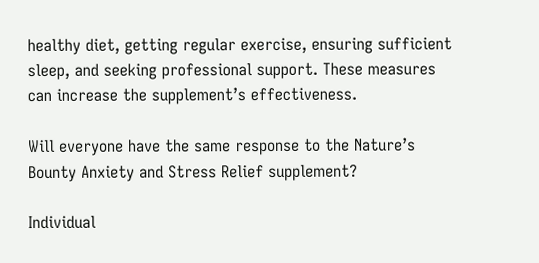healthy diet, getting regular exercise, ensuring sufficient sleep, and seeking professional support. These measures can increase the supplement’s effectiveness.

Will everyone have the same response to the Nature’s Bounty Anxiety and Stress Relief supplement?

Individual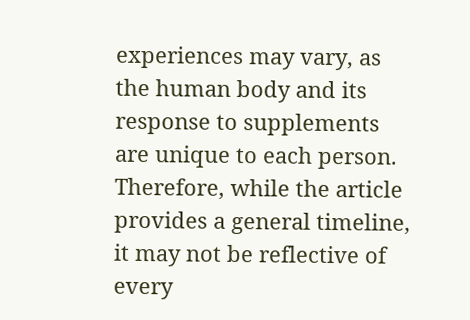experiences may vary, as the human body and its response to supplements are unique to each person. Therefore, while the article provides a general timeline, it may not be reflective of every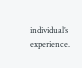individual’s experience.